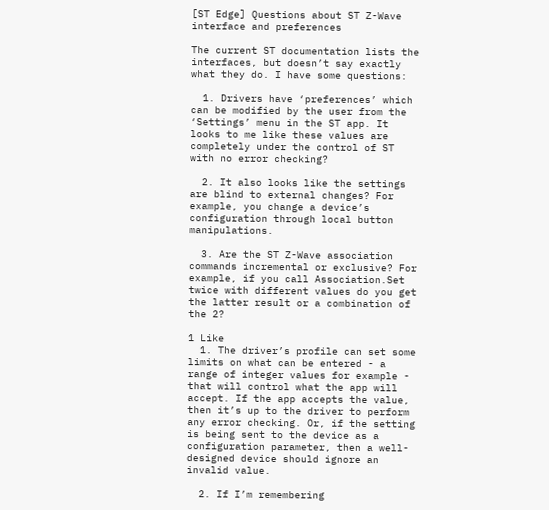[ST Edge] Questions about ST Z-Wave interface and preferences

The current ST documentation lists the interfaces, but doesn’t say exactly what they do. I have some questions:

  1. Drivers have ‘preferences’ which can be modified by the user from the ‘Settings’ menu in the ST app. It looks to me like these values are completely under the control of ST with no error checking?

  2. It also looks like the settings are blind to external changes? For example, you change a device’s configuration through local button manipulations.

  3. Are the ST Z-Wave association commands incremental or exclusive? For example, if you call Association.Set twice with different values do you get the latter result or a combination of the 2?

1 Like
  1. The driver’s profile can set some limits on what can be entered - a range of integer values for example - that will control what the app will accept. If the app accepts the value, then it’s up to the driver to perform any error checking. Or, if the setting is being sent to the device as a configuration parameter, then a well-designed device should ignore an invalid value.

  2. If I’m remembering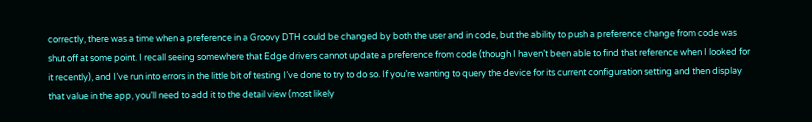correctly, there was a time when a preference in a Groovy DTH could be changed by both the user and in code, but the ability to push a preference change from code was shut off at some point. I recall seeing somewhere that Edge drivers cannot update a preference from code (though I haven’t been able to find that reference when I looked for it recently), and I’ve run into errors in the little bit of testing I’ve done to try to do so. If you’re wanting to query the device for its current configuration setting and then display that value in the app, you’ll need to add it to the detail view (most likely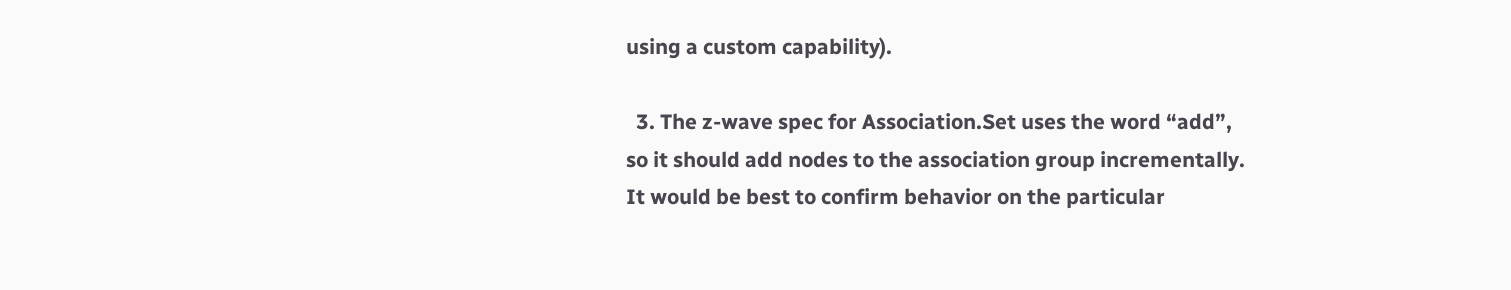using a custom capability).

  3. The z-wave spec for Association.Set uses the word “add”, so it should add nodes to the association group incrementally. It would be best to confirm behavior on the particular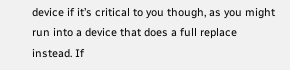device if it’s critical to you though, as you might run into a device that does a full replace instead. If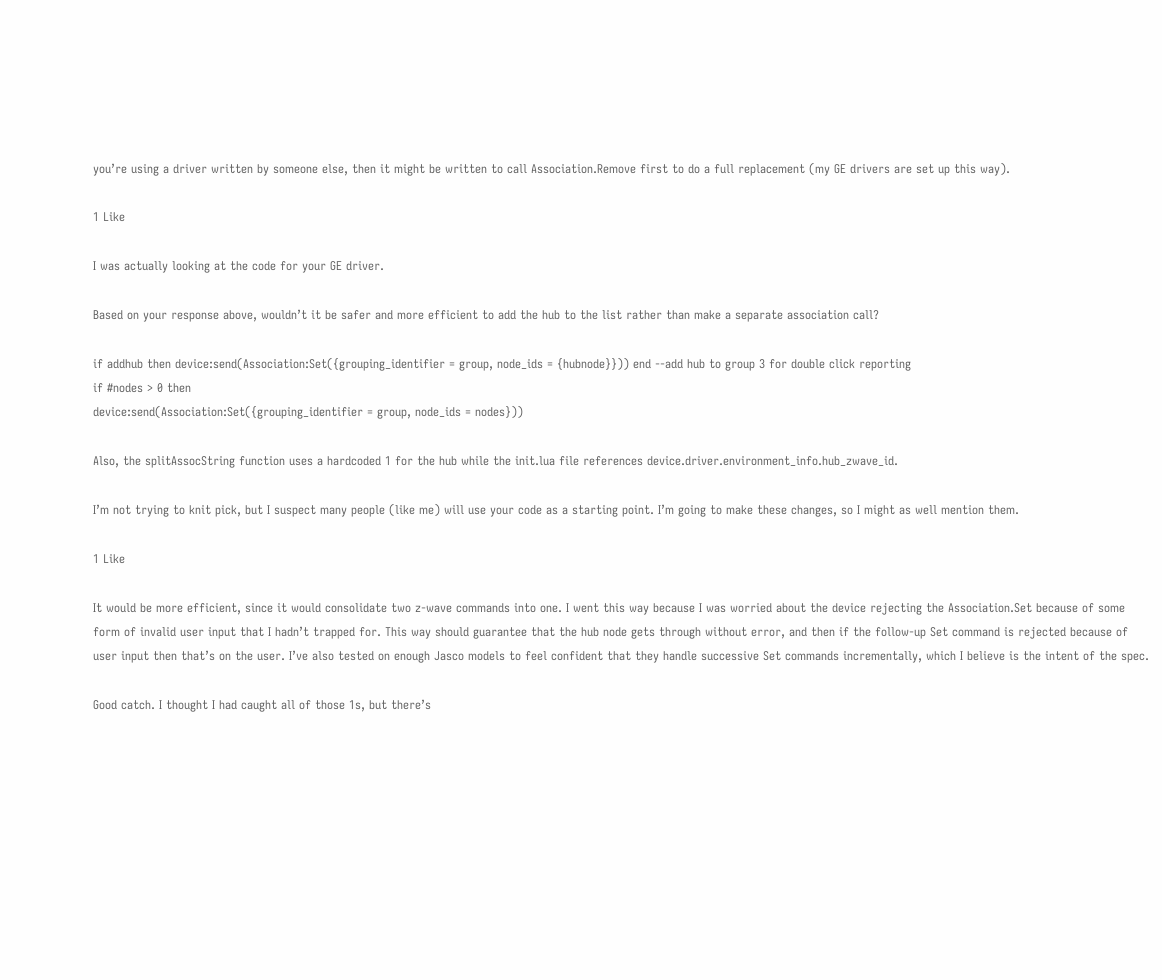you’re using a driver written by someone else, then it might be written to call Association.Remove first to do a full replacement (my GE drivers are set up this way).

1 Like

I was actually looking at the code for your GE driver.

Based on your response above, wouldn’t it be safer and more efficient to add the hub to the list rather than make a separate association call?

if addhub then device:send(Association:Set({grouping_identifier = group, node_ids = {hubnode}})) end --add hub to group 3 for double click reporting
if #nodes > 0 then
device:send(Association:Set({grouping_identifier = group, node_ids = nodes}))

Also, the splitAssocString function uses a hardcoded 1 for the hub while the init.lua file references device.driver.environment_info.hub_zwave_id.

I’m not trying to knit pick, but I suspect many people (like me) will use your code as a starting point. I’m going to make these changes, so I might as well mention them.

1 Like

It would be more efficient, since it would consolidate two z-wave commands into one. I went this way because I was worried about the device rejecting the Association.Set because of some form of invalid user input that I hadn’t trapped for. This way should guarantee that the hub node gets through without error, and then if the follow-up Set command is rejected because of user input then that’s on the user. I’ve also tested on enough Jasco models to feel confident that they handle successive Set commands incrementally, which I believe is the intent of the spec.

Good catch. I thought I had caught all of those 1s, but there’s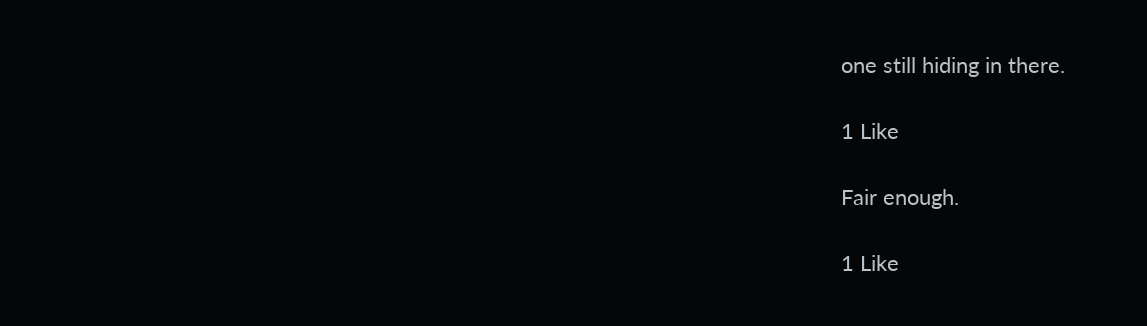one still hiding in there.

1 Like

Fair enough.

1 Like